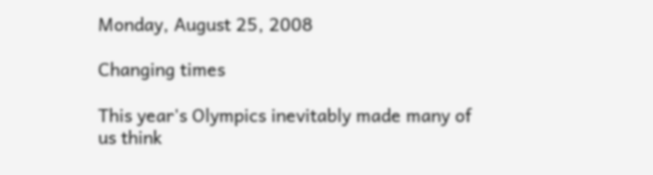Monday, August 25, 2008

Changing times

This year's Olympics inevitably made many of us think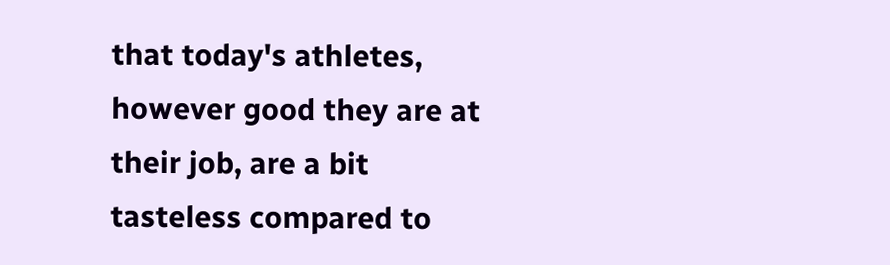that today's athletes, however good they are at their job, are a bit tasteless compared to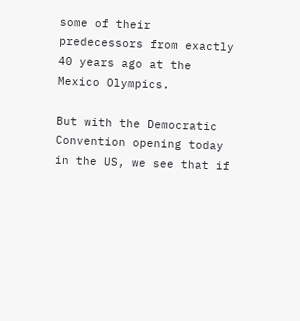some of their predecessors from exactly 40 years ago at the Mexico Olympics.

But with the Democratic Convention opening today in the US, we see that if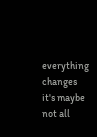everything changes it's maybe not all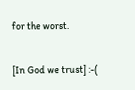for the worst.

[In God we trust] :-(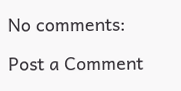No comments:

Post a Comment